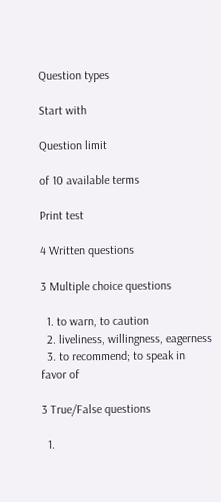Question types

Start with

Question limit

of 10 available terms

Print test

4 Written questions

3 Multiple choice questions

  1. to warn, to caution
  2. liveliness, willingness, eagerness
  3. to recommend; to speak in favor of

3 True/False questions

  1.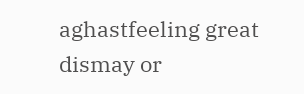aghastfeeling great dismay or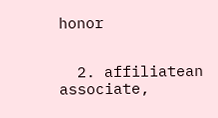honor


  2. affiliatean associate,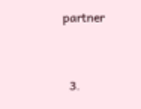partner


  3.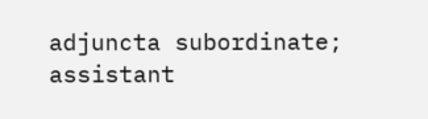adjuncta subordinate; assistant